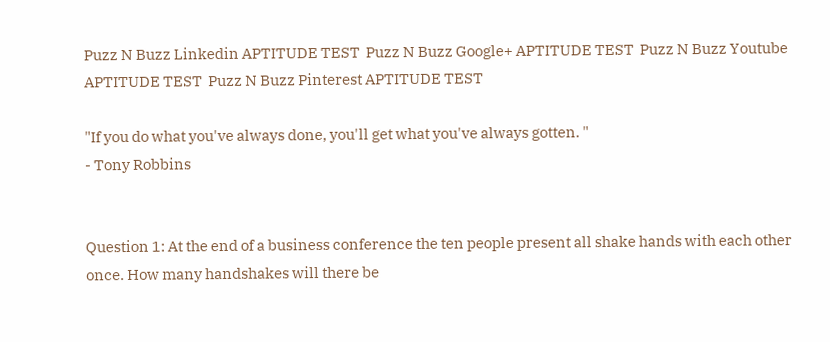Puzz N Buzz Linkedin APTITUDE TEST  Puzz N Buzz Google+ APTITUDE TEST  Puzz N Buzz Youtube APTITUDE TEST  Puzz N Buzz Pinterest APTITUDE TEST

"If you do what you've always done, you'll get what you've always gotten. "
- Tony Robbins


Question 1: At the end of a business conference the ten people present all shake hands with each other once. How many handshakes will there be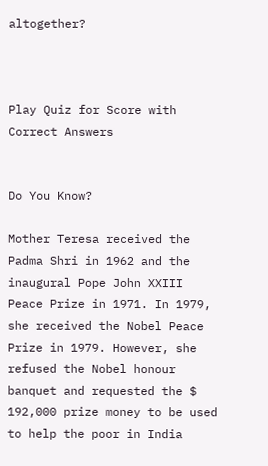altogether?



Play Quiz for Score with Correct Answers


Do You Know?

Mother Teresa received the Padma Shri in 1962 and the inaugural Pope John XXIII Peace Prize in 1971. In 1979, she received the Nobel Peace Prize in 1979. However, she refused the Nobel honour banquet and requested the $ 192,000 prize money to be used to help the poor in India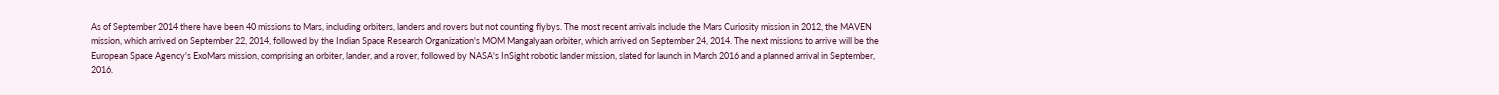As of September 2014 there have been 40 missions to Mars, including orbiters, landers and rovers but not counting flybys. The most recent arrivals include the Mars Curiosity mission in 2012, the MAVEN mission, which arrived on September 22, 2014, followed by the Indian Space Research Organization's MOM Mangalyaan orbiter, which arrived on September 24, 2014. The next missions to arrive will be the European Space Agency's ExoMars mission, comprising an orbiter, lander, and a rover, followed by NASA's InSight robotic lander mission, slated for launch in March 2016 and a planned arrival in September, 2016.